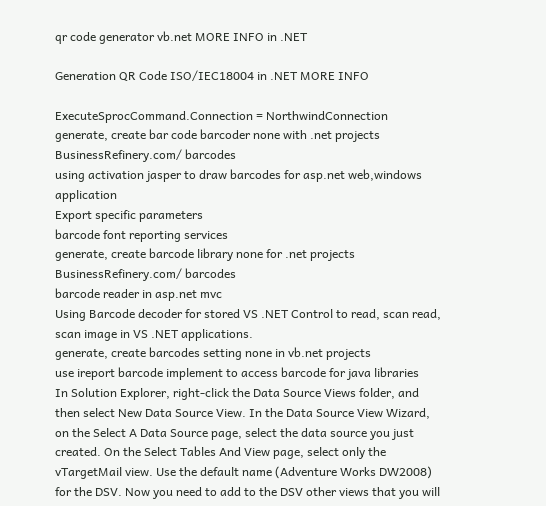qr code generator vb.net MORE INFO in .NET

Generation QR Code ISO/IEC18004 in .NET MORE INFO

ExecuteSprocCommand.Connection = NorthwindConnection
generate, create bar code barcoder none with .net projects
BusinessRefinery.com/ barcodes
using activation jasper to draw barcodes for asp.net web,windows application
Export specific parameters
barcode font reporting services
generate, create barcode library none for .net projects
BusinessRefinery.com/ barcodes
barcode reader in asp.net mvc
Using Barcode decoder for stored VS .NET Control to read, scan read, scan image in VS .NET applications.
generate, create barcodes setting none in vb.net projects
use ireport barcode implement to access barcode for java libraries
In Solution Explorer, right-click the Data Source Views folder, and then select New Data Source View. In the Data Source View Wizard, on the Select A Data Source page, select the data source you just created. On the Select Tables And View page, select only the vTargetMail view. Use the default name (Adventure Works DW2008) for the DSV. Now you need to add to the DSV other views that you will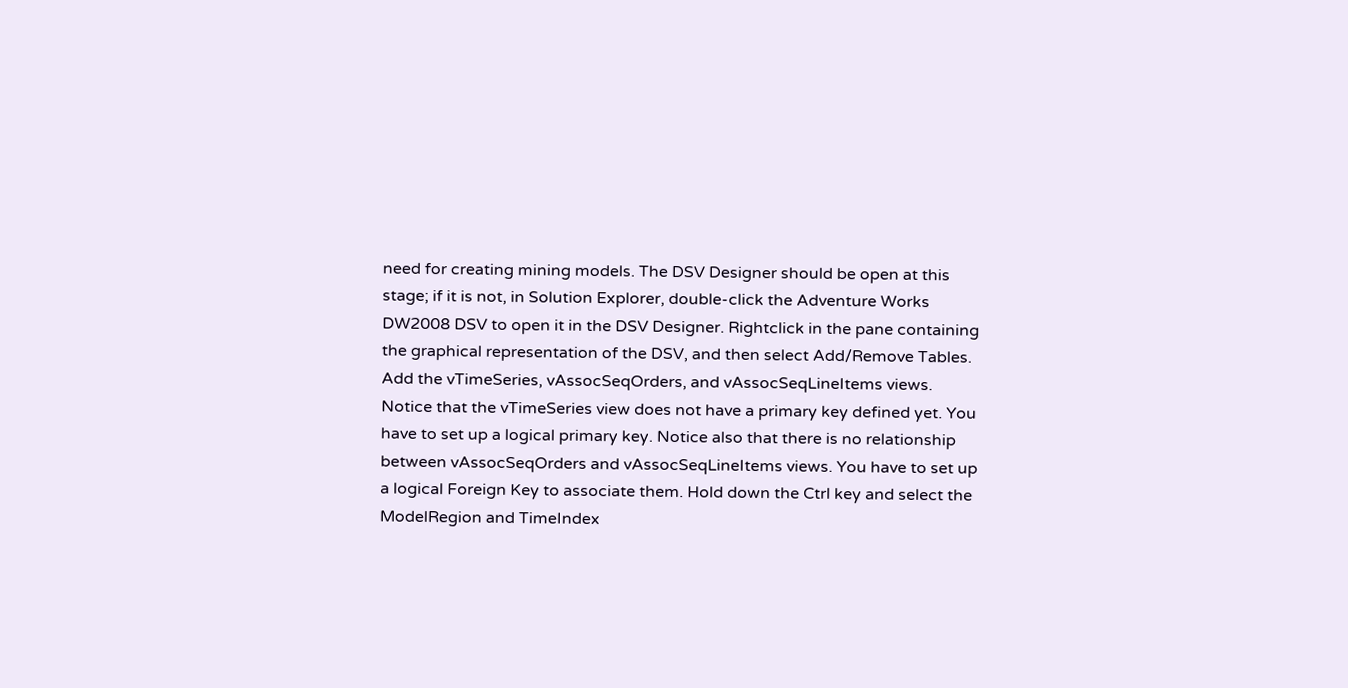need for creating mining models. The DSV Designer should be open at this stage; if it is not, in Solution Explorer, double-click the Adventure Works DW2008 DSV to open it in the DSV Designer. Rightclick in the pane containing the graphical representation of the DSV, and then select Add/Remove Tables. Add the vTimeSeries, vAssocSeqOrders, and vAssocSeqLineItems views. Notice that the vTimeSeries view does not have a primary key defined yet. You have to set up a logical primary key. Notice also that there is no relationship between vAssocSeqOrders and vAssocSeqLineItems views. You have to set up a logical Foreign Key to associate them. Hold down the Ctrl key and select the ModelRegion and TimeIndex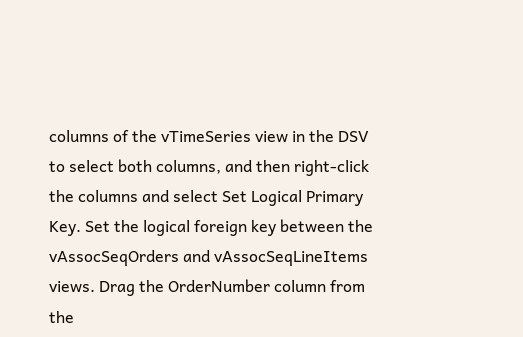columns of the vTimeSeries view in the DSV to select both columns, and then right-click the columns and select Set Logical Primary Key. Set the logical foreign key between the vAssocSeqOrders and vAssocSeqLineItems views. Drag the OrderNumber column from the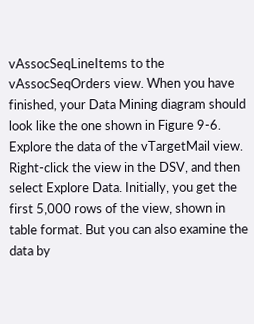vAssocSeqLineItems to the vAssocSeqOrders view. When you have finished, your Data Mining diagram should look like the one shown in Figure 9-6. Explore the data of the vTargetMail view. Right-click the view in the DSV, and then select Explore Data. Initially, you get the first 5,000 rows of the view, shown in table format. But you can also examine the data by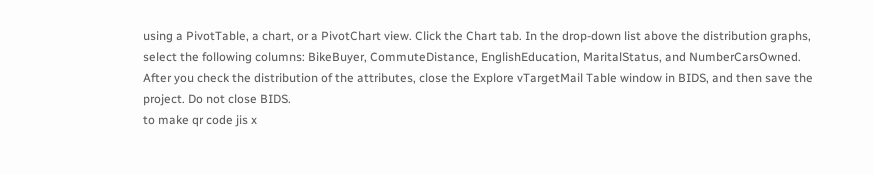using a PivotTable, a chart, or a PivotChart view. Click the Chart tab. In the drop-down list above the distribution graphs, select the following columns: BikeBuyer, CommuteDistance, EnglishEducation, MaritalStatus, and NumberCarsOwned. After you check the distribution of the attributes, close the Explore vTargetMail Table window in BIDS, and then save the project. Do not close BIDS.
to make qr code jis x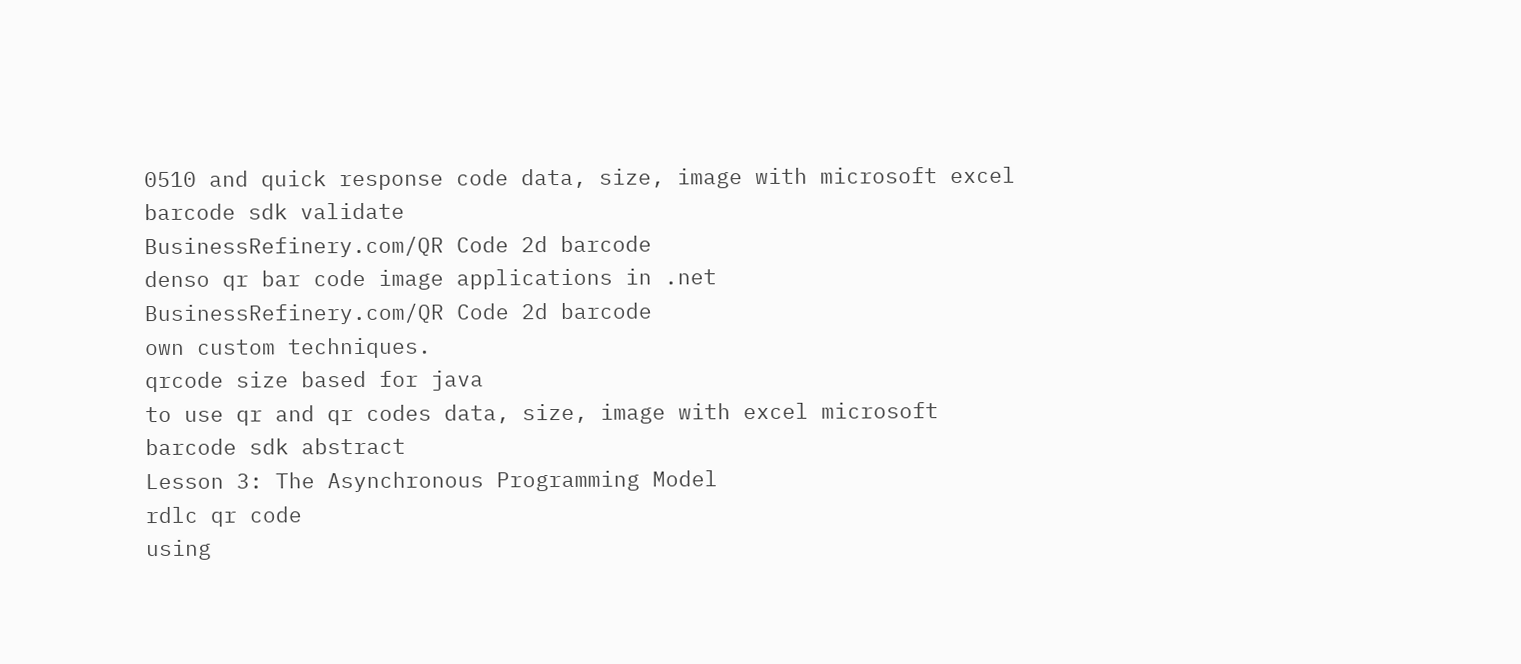0510 and quick response code data, size, image with microsoft excel barcode sdk validate
BusinessRefinery.com/QR Code 2d barcode
denso qr bar code image applications in .net
BusinessRefinery.com/QR Code 2d barcode
own custom techniques.
qrcode size based for java
to use qr and qr codes data, size, image with excel microsoft barcode sdk abstract
Lesson 3: The Asynchronous Programming Model
rdlc qr code
using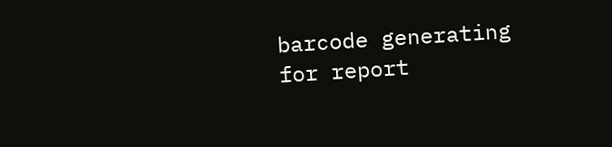barcode generating for report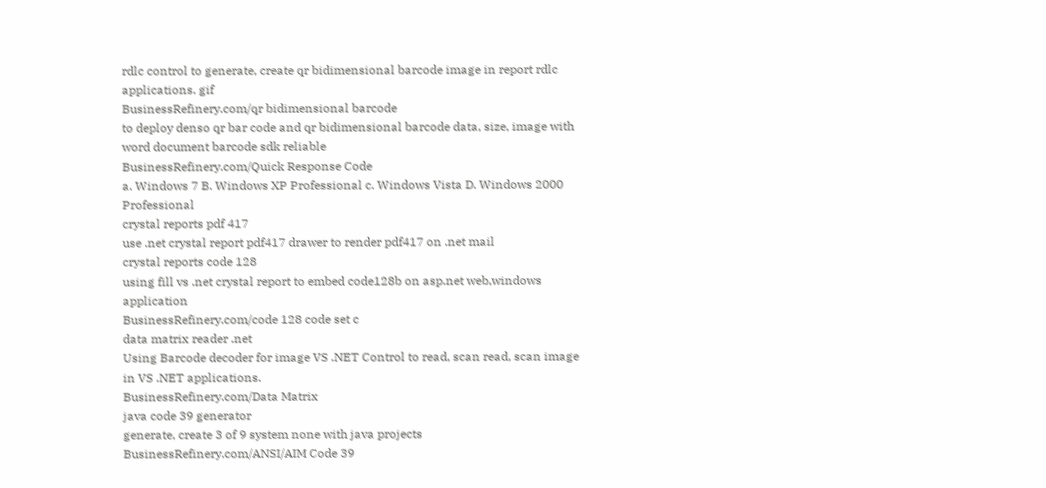rdlc control to generate, create qr bidimensional barcode image in report rdlc applications. gif
BusinessRefinery.com/qr bidimensional barcode
to deploy denso qr bar code and qr bidimensional barcode data, size, image with word document barcode sdk reliable
BusinessRefinery.com/Quick Response Code
a. Windows 7 B. Windows XP Professional c. Windows Vista D. Windows 2000 Professional
crystal reports pdf 417
use .net crystal report pdf417 drawer to render pdf417 on .net mail
crystal reports code 128
using fill vs .net crystal report to embed code128b on asp.net web,windows application
BusinessRefinery.com/code 128 code set c
data matrix reader .net
Using Barcode decoder for image VS .NET Control to read, scan read, scan image in VS .NET applications.
BusinessRefinery.com/Data Matrix
java code 39 generator
generate, create 3 of 9 system none with java projects
BusinessRefinery.com/ANSI/AIM Code 39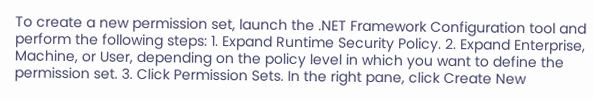To create a new permission set, launch the .NET Framework Configuration tool and perform the following steps: 1. Expand Runtime Security Policy. 2. Expand Enterprise, Machine, or User, depending on the policy level in which you want to define the permission set. 3. Click Permission Sets. In the right pane, click Create New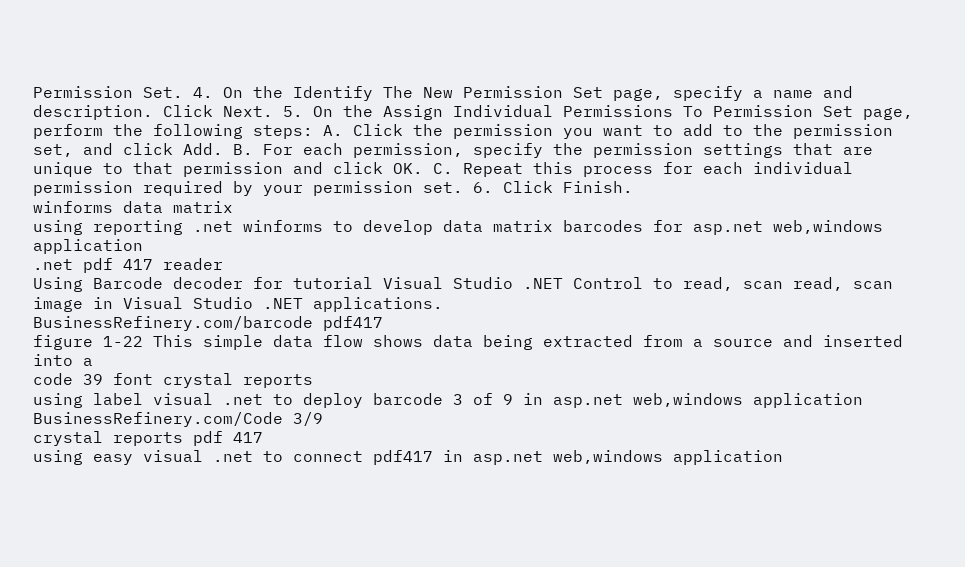Permission Set. 4. On the Identify The New Permission Set page, specify a name and description. Click Next. 5. On the Assign Individual Permissions To Permission Set page, perform the following steps: A. Click the permission you want to add to the permission set, and click Add. B. For each permission, specify the permission settings that are unique to that permission and click OK. C. Repeat this process for each individual permission required by your permission set. 6. Click Finish.
winforms data matrix
using reporting .net winforms to develop data matrix barcodes for asp.net web,windows application
.net pdf 417 reader
Using Barcode decoder for tutorial Visual Studio .NET Control to read, scan read, scan image in Visual Studio .NET applications.
BusinessRefinery.com/barcode pdf417
figure 1-22 This simple data flow shows data being extracted from a source and inserted into a
code 39 font crystal reports
using label visual .net to deploy barcode 3 of 9 in asp.net web,windows application
BusinessRefinery.com/Code 3/9
crystal reports pdf 417
using easy visual .net to connect pdf417 in asp.net web,windows application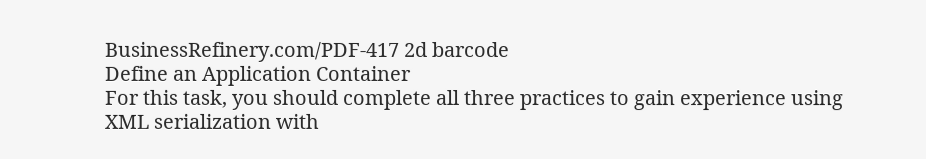BusinessRefinery.com/PDF-417 2d barcode
Define an Application Container
For this task, you should complete all three practices to gain experience using XML serialization with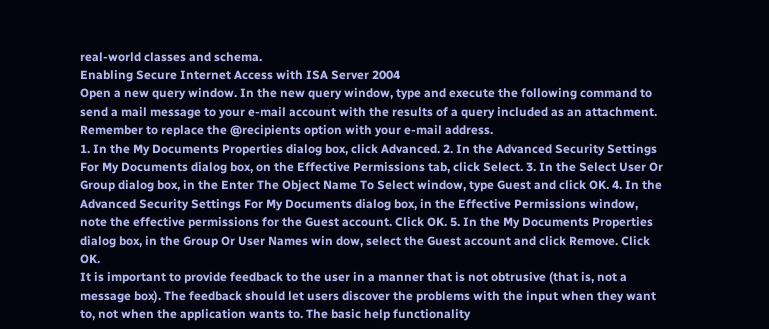real-world classes and schema.
Enabling Secure Internet Access with ISA Server 2004
Open a new query window. In the new query window, type and execute the following command to send a mail message to your e-mail account with the results of a query included as an attachment. Remember to replace the @recipients option with your e-mail address.
1. In the My Documents Properties dialog box, click Advanced. 2. In the Advanced Security Settings For My Documents dialog box, on the Effective Permissions tab, click Select. 3. In the Select User Or Group dialog box, in the Enter The Object Name To Select window, type Guest and click OK. 4. In the Advanced Security Settings For My Documents dialog box, in the Effective Permissions window, note the effective permissions for the Guest account. Click OK. 5. In the My Documents Properties dialog box, in the Group Or User Names win dow, select the Guest account and click Remove. Click OK.
It is important to provide feedback to the user in a manner that is not obtrusive (that is, not a message box). The feedback should let users discover the problems with the input when they want to, not when the application wants to. The basic help functionality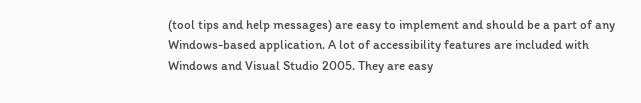(tool tips and help messages) are easy to implement and should be a part of any Windows-based application. A lot of accessibility features are included with Windows and Visual Studio 2005. They are easy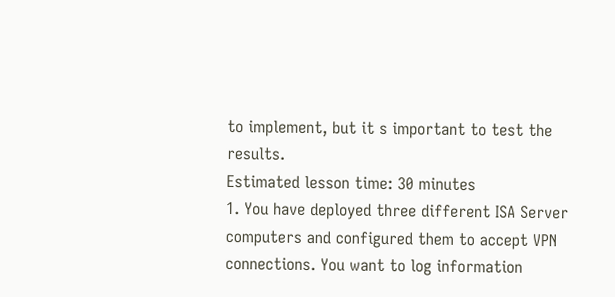to implement, but it s important to test the results.
Estimated lesson time: 30 minutes
1. You have deployed three different ISA Server computers and configured them to accept VPN connections. You want to log information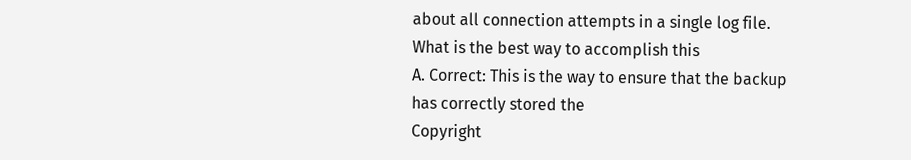about all connection attempts in a single log file. What is the best way to accomplish this
A. Correct: This is the way to ensure that the backup has correctly stored the
Copyright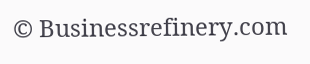© Businessrefinery.com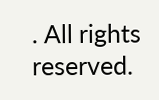. All rights reserved.